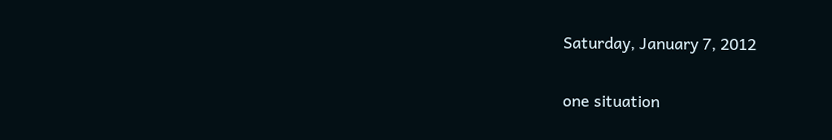Saturday, January 7, 2012

one situation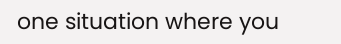one situation where you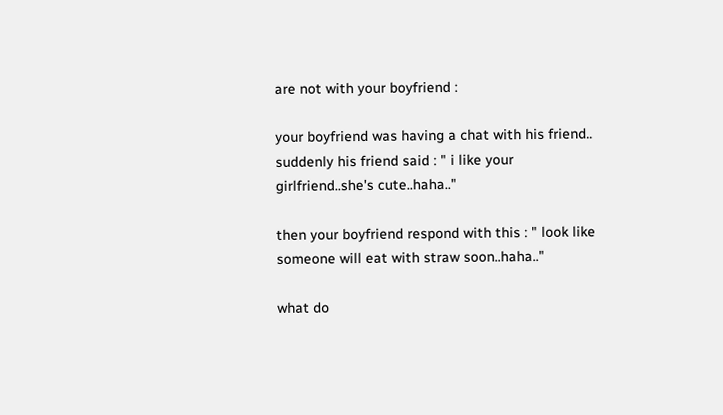are not with your boyfriend :

your boyfriend was having a chat with his friend..
suddenly his friend said : " i like your girlfriend..she's cute..haha.."

then your boyfriend respond with this : " look like someone will eat with straw soon..haha.."

what do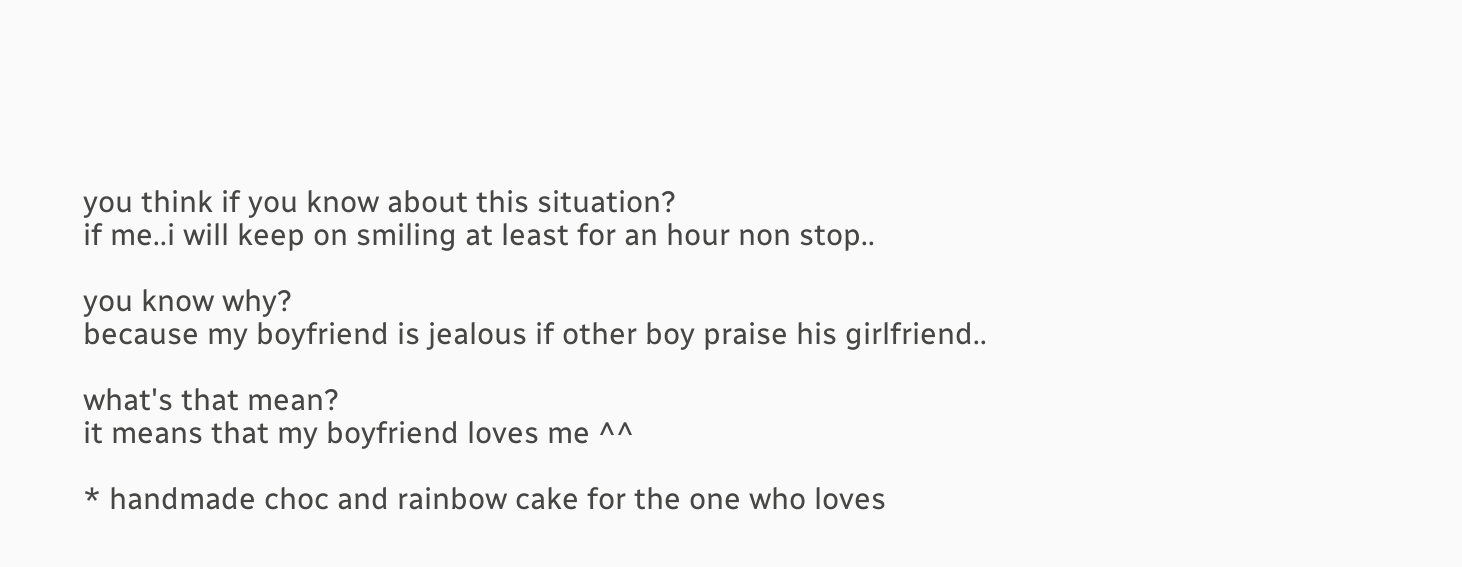you think if you know about this situation?
if me..i will keep on smiling at least for an hour non stop..

you know why?
because my boyfriend is jealous if other boy praise his girlfriend..

what's that mean?
it means that my boyfriend loves me ^^

* handmade choc and rainbow cake for the one who loves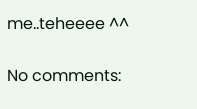me..teheeee ^^


No comments: